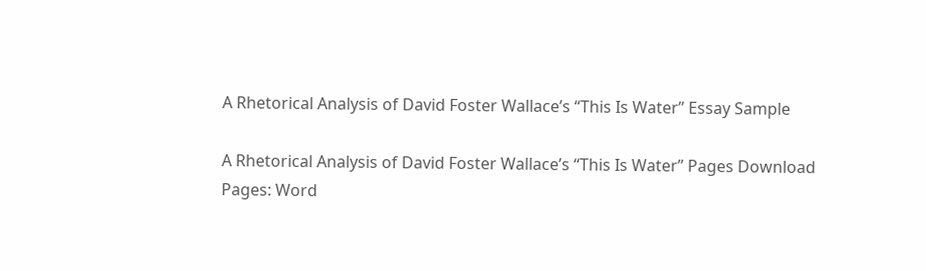A Rhetorical Analysis of David Foster Wallace’s “This Is Water” Essay Sample

A Rhetorical Analysis of David Foster Wallace’s “This Is Water” Pages Download
Pages: Word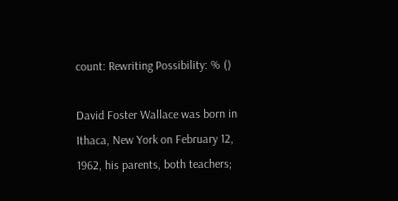count: Rewriting Possibility: % ()

David Foster Wallace was born in Ithaca, New York on February 12, 1962, his parents, both teachers;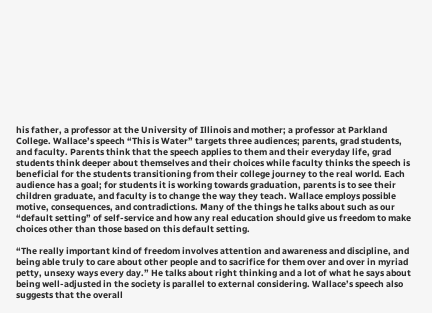his father, a professor at the University of Illinois and mother; a professor at Parkland College. Wallace’s speech “This is Water” targets three audiences; parents, grad students, and faculty. Parents think that the speech applies to them and their everyday life, grad students think deeper about themselves and their choices while faculty thinks the speech is beneficial for the students transitioning from their college journey to the real world. Each audience has a goal; for students it is working towards graduation, parents is to see their children graduate, and faculty is to change the way they teach. Wallace employs possible motive, consequences, and contradictions. Many of the things he talks about such as our “default setting” of self-service and how any real education should give us freedom to make choices other than those based on this default setting.

“The really important kind of freedom involves attention and awareness and discipline, and being able truly to care about other people and to sacrifice for them over and over in myriad petty, unsexy ways every day.” He talks about right thinking and a lot of what he says about being well-adjusted in the society is parallel to external considering. Wallace’s speech also suggests that the overall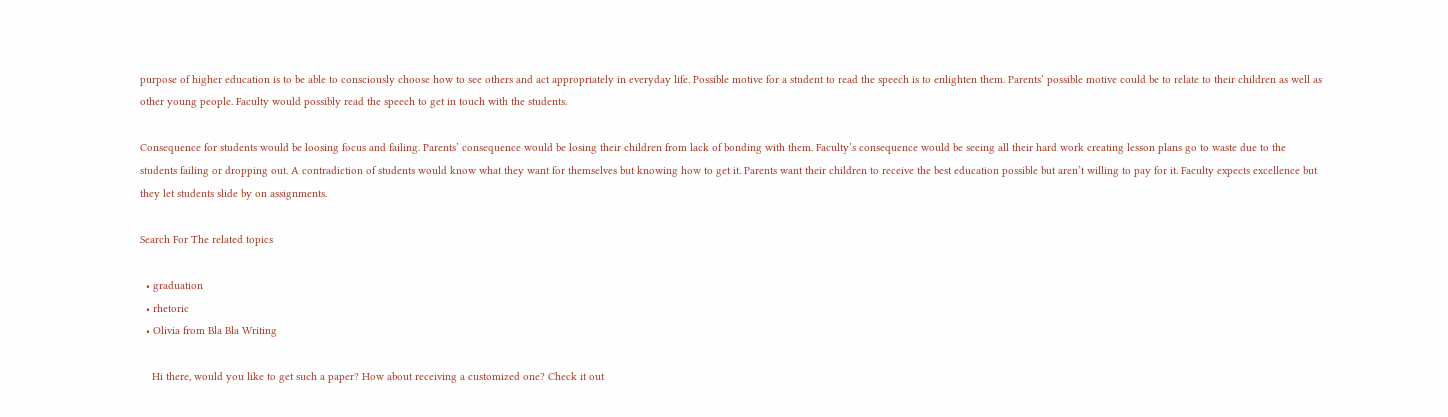purpose of higher education is to be able to consciously choose how to see others and act appropriately in everyday life. Possible motive for a student to read the speech is to enlighten them. Parents’ possible motive could be to relate to their children as well as other young people. Faculty would possibly read the speech to get in touch with the students.

Consequence for students would be loosing focus and failing. Parents’ consequence would be losing their children from lack of bonding with them. Faculty’s consequence would be seeing all their hard work creating lesson plans go to waste due to the students failing or dropping out. A contradiction of students would know what they want for themselves but knowing how to get it. Parents want their children to receive the best education possible but aren’t willing to pay for it. Faculty expects excellence but they let students slide by on assignments.

Search For The related topics

  • graduation
  • rhetoric
  • Olivia from Bla Bla Writing

    Hi there, would you like to get such a paper? How about receiving a customized one? Check it out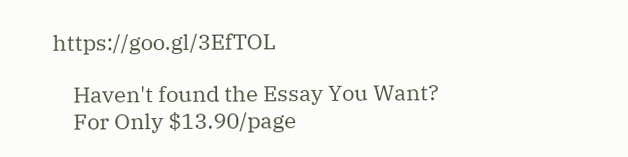https://goo.gl/3EfTOL

    Haven't found the Essay You Want?
    For Only $13.90/page